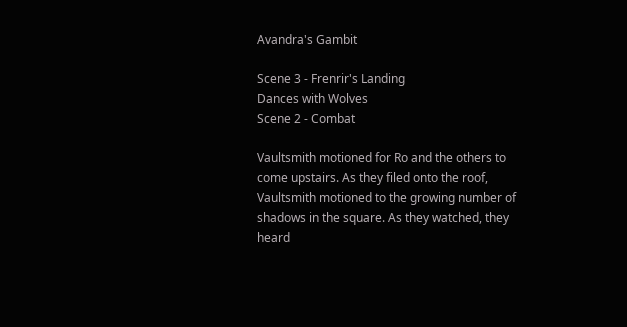Avandra's Gambit

Scene 3 - Frenrir's Landing
Dances with Wolves
Scene 2 - Combat

Vaultsmith motioned for Ro and the others to come upstairs. As they filed onto the roof, Vaultsmith motioned to the growing number of shadows in the square. As they watched, they heard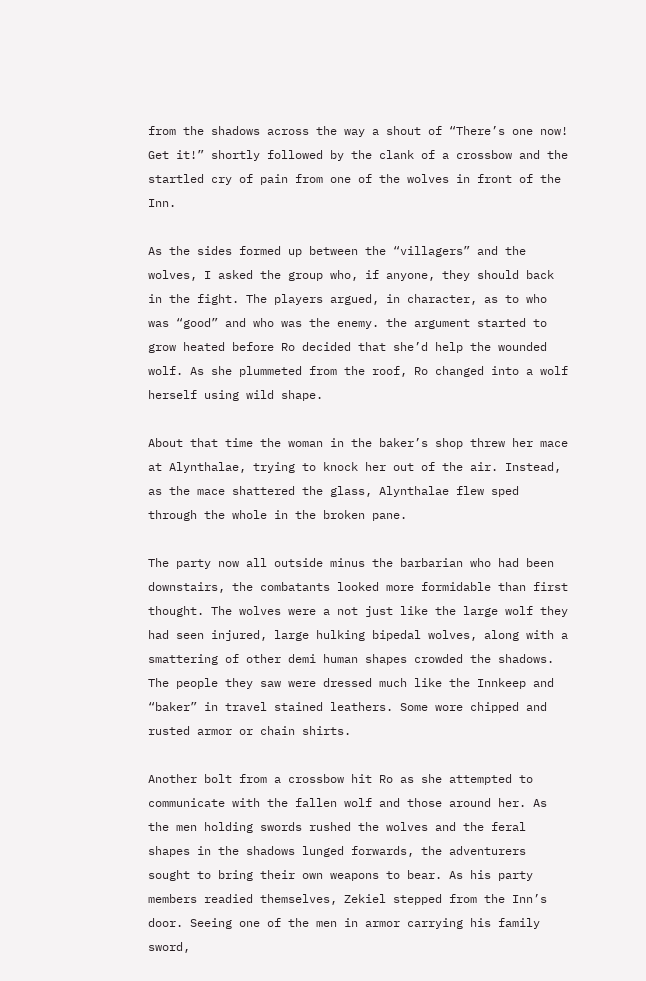from the shadows across the way a shout of “There’s one now! Get it!” shortly followed by the clank of a crossbow and the startled cry of pain from one of the wolves in front of the Inn.

As the sides formed up between the “villagers” and the wolves, I asked the group who, if anyone, they should back in the fight. The players argued, in character, as to who was “good” and who was the enemy. the argument started to grow heated before Ro decided that she’d help the wounded wolf. As she plummeted from the roof, Ro changed into a wolf herself using wild shape.

About that time the woman in the baker’s shop threw her mace at Alynthalae, trying to knock her out of the air. Instead, as the mace shattered the glass, Alynthalae flew sped through the whole in the broken pane.

The party now all outside minus the barbarian who had been downstairs, the combatants looked more formidable than first thought. The wolves were a not just like the large wolf they had seen injured, large hulking bipedal wolves, along with a smattering of other demi human shapes crowded the shadows. The people they saw were dressed much like the Innkeep and “baker” in travel stained leathers. Some wore chipped and rusted armor or chain shirts.

Another bolt from a crossbow hit Ro as she attempted to communicate with the fallen wolf and those around her. As the men holding swords rushed the wolves and the feral shapes in the shadows lunged forwards, the adventurers sought to bring their own weapons to bear. As his party members readied themselves, Zekiel stepped from the Inn’s door. Seeing one of the men in armor carrying his family sword,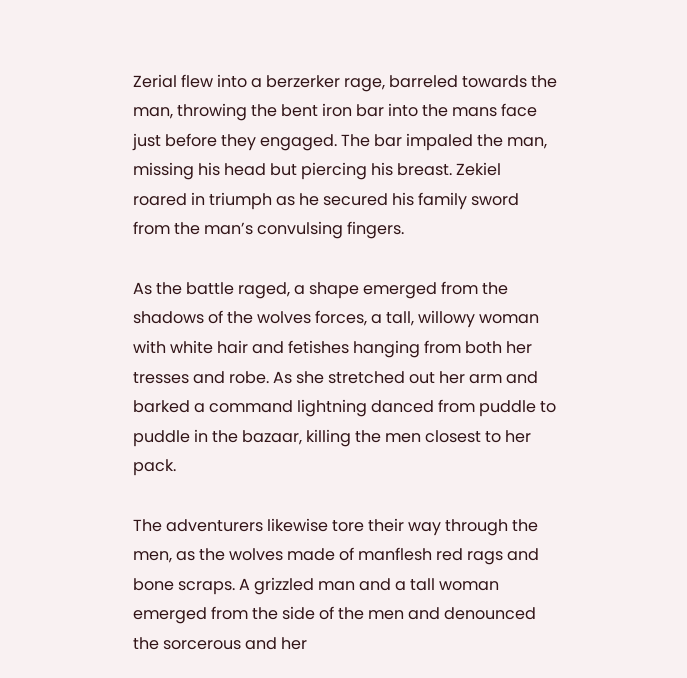Zerial flew into a berzerker rage, barreled towards the man, throwing the bent iron bar into the mans face just before they engaged. The bar impaled the man, missing his head but piercing his breast. Zekiel roared in triumph as he secured his family sword from the man’s convulsing fingers.

As the battle raged, a shape emerged from the shadows of the wolves forces, a tall, willowy woman with white hair and fetishes hanging from both her tresses and robe. As she stretched out her arm and barked a command lightning danced from puddle to puddle in the bazaar, killing the men closest to her pack.

The adventurers likewise tore their way through the men, as the wolves made of manflesh red rags and bone scraps. A grizzled man and a tall woman emerged from the side of the men and denounced the sorcerous and her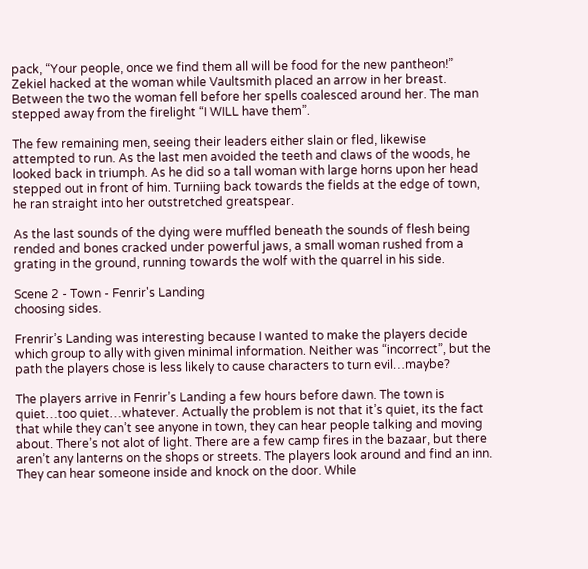pack, “Your people, once we find them all will be food for the new pantheon!” Zekiel hacked at the woman while Vaultsmith placed an arrow in her breast. Between the two the woman fell before her spells coalesced around her. The man stepped away from the firelight “I WILL have them”.

The few remaining men, seeing their leaders either slain or fled, likewise attempted to run. As the last men avoided the teeth and claws of the woods, he looked back in triumph. As he did so a tall woman with large horns upon her head stepped out in front of him. Turniing back towards the fields at the edge of town, he ran straight into her outstretched greatspear.

As the last sounds of the dying were muffled beneath the sounds of flesh being rended and bones cracked under powerful jaws, a small woman rushed from a grating in the ground, running towards the wolf with the quarrel in his side.

Scene 2 - Town - Fenrir's Landing
choosing sides.

Frenrir’s Landing was interesting because I wanted to make the players decide which group to ally with given minimal information. Neither was “incorrect”, but the path the players chose is less likely to cause characters to turn evil…maybe?

The players arrive in Fenrir’s Landing a few hours before dawn. The town is quiet…too quiet…whatever. Actually the problem is not that it’s quiet, its the fact that while they can’t see anyone in town, they can hear people talking and moving about. There’s not alot of light. There are a few camp fires in the bazaar, but there aren’t any lanterns on the shops or streets. The players look around and find an inn. They can hear someone inside and knock on the door. While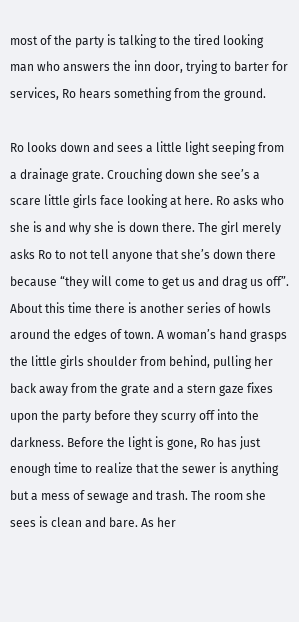most of the party is talking to the tired looking man who answers the inn door, trying to barter for services, Ro hears something from the ground.

Ro looks down and sees a little light seeping from a drainage grate. Crouching down she see’s a scare little girls face looking at here. Ro asks who she is and why she is down there. The girl merely asks Ro to not tell anyone that she’s down there because “they will come to get us and drag us off”. About this time there is another series of howls around the edges of town. A woman’s hand grasps the little girls shoulder from behind, pulling her back away from the grate and a stern gaze fixes upon the party before they scurry off into the darkness. Before the light is gone, Ro has just enough time to realize that the sewer is anything but a mess of sewage and trash. The room she sees is clean and bare. As her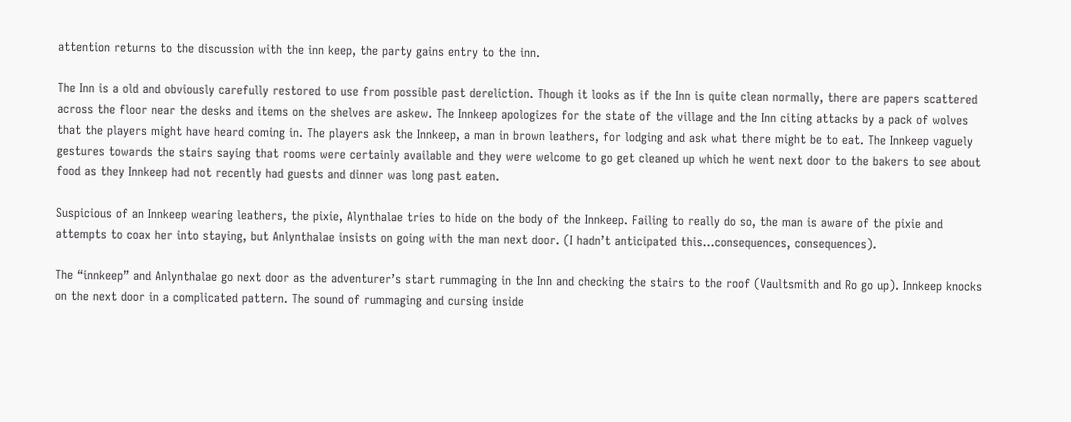attention returns to the discussion with the inn keep, the party gains entry to the inn.

The Inn is a old and obviously carefully restored to use from possible past dereliction. Though it looks as if the Inn is quite clean normally, there are papers scattered across the floor near the desks and items on the shelves are askew. The Innkeep apologizes for the state of the village and the Inn citing attacks by a pack of wolves that the players might have heard coming in. The players ask the Innkeep, a man in brown leathers, for lodging and ask what there might be to eat. The Innkeep vaguely gestures towards the stairs saying that rooms were certainly available and they were welcome to go get cleaned up which he went next door to the bakers to see about food as they Innkeep had not recently had guests and dinner was long past eaten.

Suspicious of an Innkeep wearing leathers, the pixie, Alynthalae tries to hide on the body of the Innkeep. Failing to really do so, the man is aware of the pixie and attempts to coax her into staying, but Anlynthalae insists on going with the man next door. (I hadn’t anticipated this…consequences, consequences).

The “innkeep” and Anlynthalae go next door as the adventurer’s start rummaging in the Inn and checking the stairs to the roof (Vaultsmith and Ro go up). Innkeep knocks on the next door in a complicated pattern. The sound of rummaging and cursing inside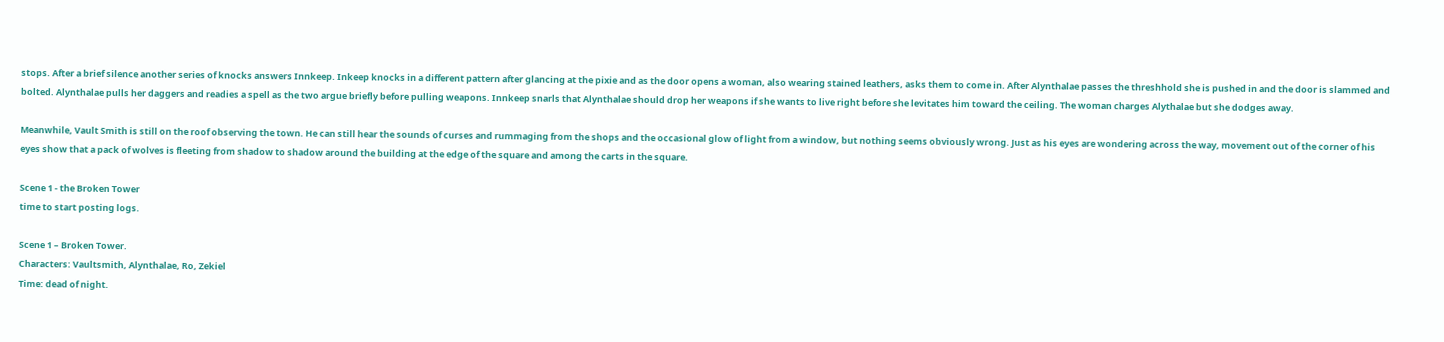stops. After a brief silence another series of knocks answers Innkeep. Inkeep knocks in a different pattern after glancing at the pixie and as the door opens a woman, also wearing stained leathers, asks them to come in. After Alynthalae passes the threshhold she is pushed in and the door is slammed and bolted. Alynthalae pulls her daggers and readies a spell as the two argue briefly before pulling weapons. Innkeep snarls that Alynthalae should drop her weapons if she wants to live right before she levitates him toward the ceiling. The woman charges Alythalae but she dodges away.

Meanwhile, Vault Smith is still on the roof observing the town. He can still hear the sounds of curses and rummaging from the shops and the occasional glow of light from a window, but nothing seems obviously wrong. Just as his eyes are wondering across the way, movement out of the corner of his eyes show that a pack of wolves is fleeting from shadow to shadow around the building at the edge of the square and among the carts in the square.

Scene 1 - the Broken Tower
time to start posting logs.

Scene 1 – Broken Tower.
Characters: Vaultsmith, Alynthalae, Ro, Zekiel
Time: dead of night.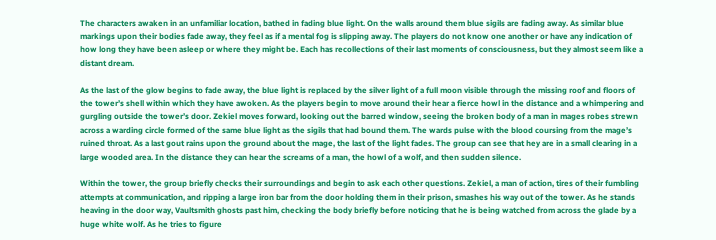The characters awaken in an unfamiliar location, bathed in fading blue light. On the walls around them blue sigils are fading away. As similar blue markings upon their bodies fade away, they feel as if a mental fog is slipping away. The players do not know one another or have any indication of how long they have been asleep or where they might be. Each has recollections of their last moments of consciousness, but they almost seem like a distant dream.

As the last of the glow begins to fade away, the blue light is replaced by the silver light of a full moon visible through the missing roof and floors of the tower’s shell within which they have awoken. As the players begin to move around their hear a fierce howl in the distance and a whimpering and gurgling outside the tower’s door. Zekiel moves forward, looking out the barred window, seeing the broken body of a man in mages robes strewn across a warding circle formed of the same blue light as the sigils that had bound them. The wards pulse with the blood coursing from the mage’s ruined throat. As a last gout rains upon the ground about the mage, the last of the light fades. The group can see that hey are in a small clearing in a large wooded area. In the distance they can hear the screams of a man, the howl of a wolf, and then sudden silence.

Within the tower, the group briefly checks their surroundings and begin to ask each other questions. Zekiel, a man of action, tires of their fumbling attempts at communication, and ripping a large iron bar from the door holding them in their prison, smashes his way out of the tower. As he stands heaving in the door way, Vaultsmith ghosts past him, checking the body briefly before noticing that he is being watched from across the glade by a huge white wolf. As he tries to figure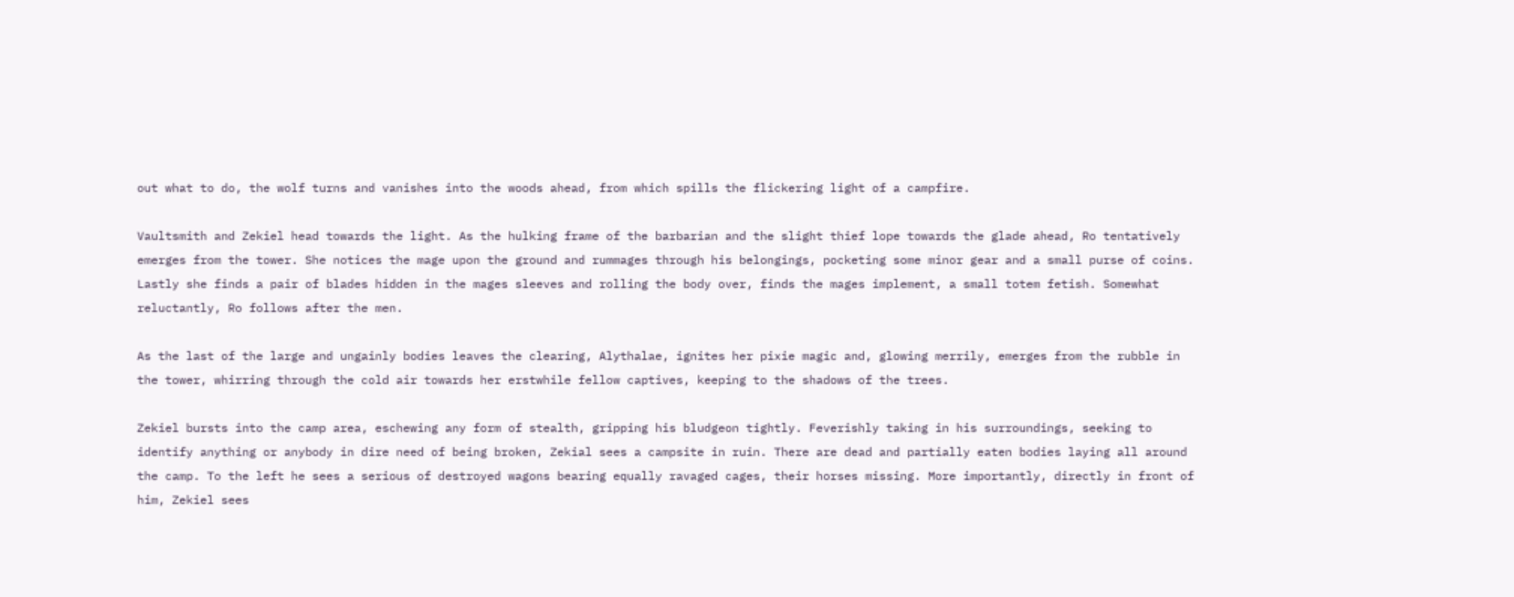out what to do, the wolf turns and vanishes into the woods ahead, from which spills the flickering light of a campfire.

Vaultsmith and Zekiel head towards the light. As the hulking frame of the barbarian and the slight thief lope towards the glade ahead, Ro tentatively emerges from the tower. She notices the mage upon the ground and rummages through his belongings, pocketing some minor gear and a small purse of coins. Lastly she finds a pair of blades hidden in the mages sleeves and rolling the body over, finds the mages implement, a small totem fetish. Somewhat reluctantly, Ro follows after the men.

As the last of the large and ungainly bodies leaves the clearing, Alythalae, ignites her pixie magic and, glowing merrily, emerges from the rubble in the tower, whirring through the cold air towards her erstwhile fellow captives, keeping to the shadows of the trees.

Zekiel bursts into the camp area, eschewing any form of stealth, gripping his bludgeon tightly. Feverishly taking in his surroundings, seeking to identify anything or anybody in dire need of being broken, Zekial sees a campsite in ruin. There are dead and partially eaten bodies laying all around the camp. To the left he sees a serious of destroyed wagons bearing equally ravaged cages, their horses missing. More importantly, directly in front of him, Zekiel sees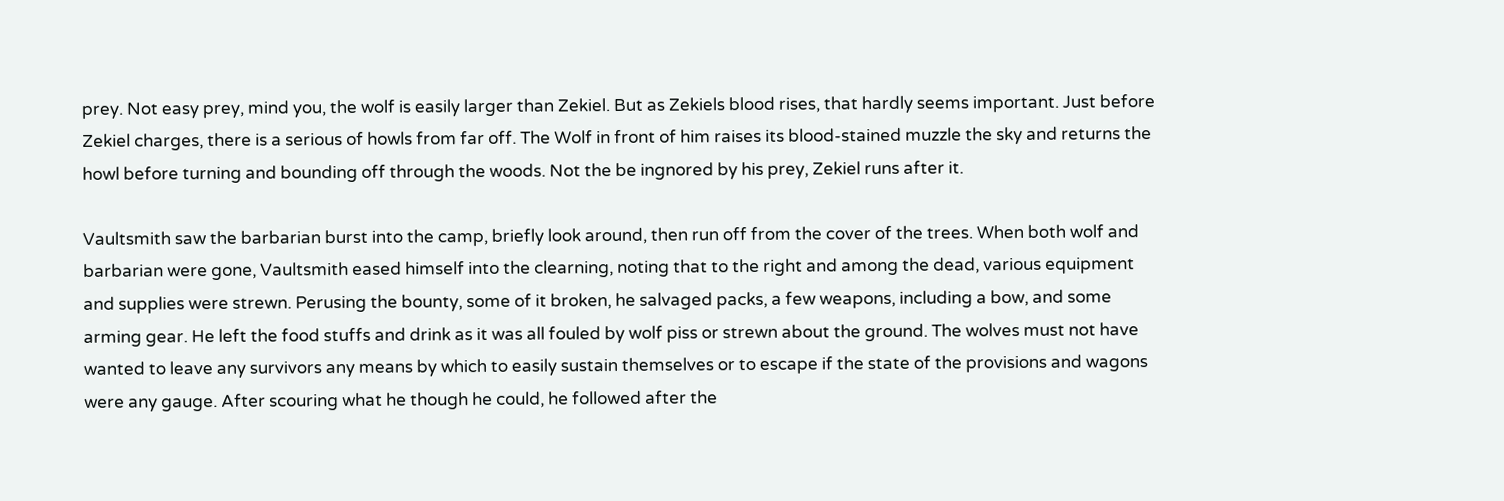prey. Not easy prey, mind you, the wolf is easily larger than Zekiel. But as Zekiels blood rises, that hardly seems important. Just before Zekiel charges, there is a serious of howls from far off. The Wolf in front of him raises its blood-stained muzzle the sky and returns the howl before turning and bounding off through the woods. Not the be ingnored by his prey, Zekiel runs after it.

Vaultsmith saw the barbarian burst into the camp, briefly look around, then run off from the cover of the trees. When both wolf and barbarian were gone, Vaultsmith eased himself into the clearning, noting that to the right and among the dead, various equipment and supplies were strewn. Perusing the bounty, some of it broken, he salvaged packs, a few weapons, including a bow, and some arming gear. He left the food stuffs and drink as it was all fouled by wolf piss or strewn about the ground. The wolves must not have wanted to leave any survivors any means by which to easily sustain themselves or to escape if the state of the provisions and wagons were any gauge. After scouring what he though he could, he followed after the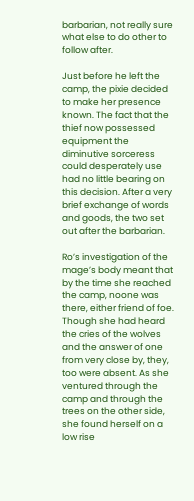barbarian, not really sure what else to do other to follow after.

Just before he left the camp, the pixie decided to make her presence known. The fact that the thief now possessed equipment the diminutive sorceress could desperately use had no little bearing on this decision. After a very brief exchange of words and goods, the two set out after the barbarian.

Ro’s investigation of the mage’s body meant that by the time she reached the camp, noone was there, either friend of foe. Though she had heard the cries of the wolves and the answer of one from very close by, they, too were absent. As she ventured through the camp and through the trees on the other side, she found herself on a low rise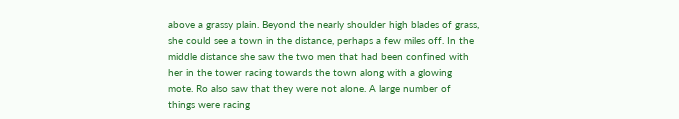above a grassy plain. Beyond the nearly shoulder high blades of grass, she could see a town in the distance, perhaps a few miles off. In the middle distance she saw the two men that had been confined with her in the tower racing towards the town along with a glowing mote. Ro also saw that they were not alone. A large number of things were racing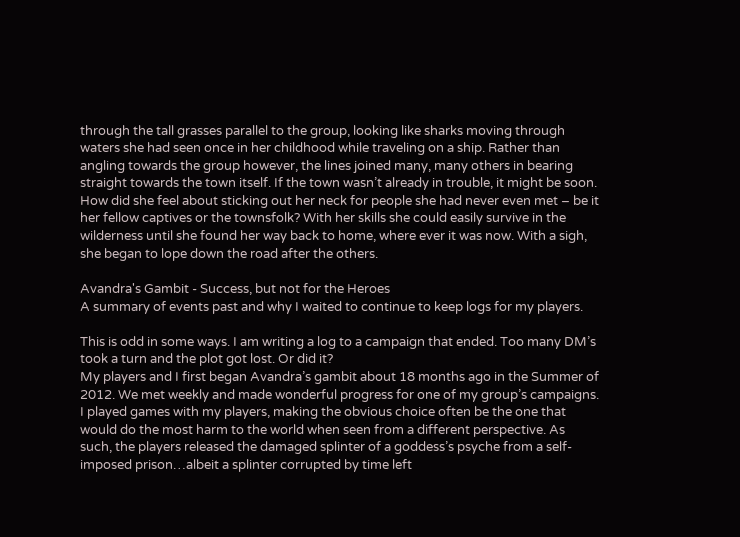through the tall grasses parallel to the group, looking like sharks moving through waters she had seen once in her childhood while traveling on a ship. Rather than angling towards the group however, the lines joined many, many others in bearing straight towards the town itself. If the town wasn’t already in trouble, it might be soon. How did she feel about sticking out her neck for people she had never even met – be it her fellow captives or the townsfolk? With her skills she could easily survive in the wilderness until she found her way back to home, where ever it was now. With a sigh, she began to lope down the road after the others.

Avandra's Gambit - Success, but not for the Heroes
A summary of events past and why I waited to continue to keep logs for my players.

This is odd in some ways. I am writing a log to a campaign that ended. Too many DM’s took a turn and the plot got lost. Or did it?
My players and I first began Avandra’s gambit about 18 months ago in the Summer of 2012. We met weekly and made wonderful progress for one of my group’s campaigns. I played games with my players, making the obvious choice often be the one that would do the most harm to the world when seen from a different perspective. As such, the players released the damaged splinter of a goddess’s psyche from a self-imposed prison…albeit a splinter corrupted by time left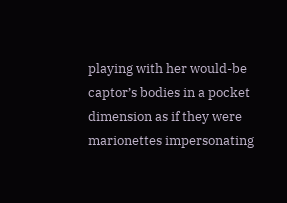playing with her would-be captor’s bodies in a pocket dimension as if they were marionettes impersonating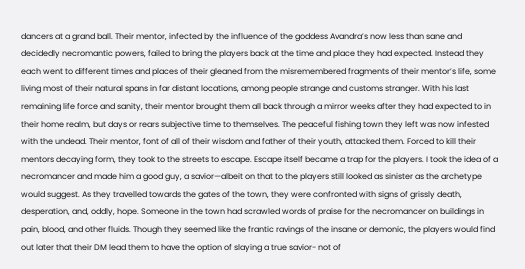dancers at a grand ball. Their mentor, infected by the influence of the goddess Avandra’s now less than sane and decidedly necromantic powers, failed to bring the players back at the time and place they had expected. Instead they each went to different times and places of their gleaned from the misremembered fragments of their mentor’s life, some living most of their natural spans in far distant locations, among people strange and customs stranger. With his last remaining life force and sanity, their mentor brought them all back through a mirror weeks after they had expected to in their home realm, but days or rears subjective time to themselves. The peaceful fishing town they left was now infested with the undead. Their mentor, font of all of their wisdom and father of their youth, attacked them. Forced to kill their mentors decaying form, they took to the streets to escape. Escape itself became a trap for the players. I took the idea of a necromancer and made him a good guy, a savior—albeit on that to the players still looked as sinister as the archetype would suggest. As they travelled towards the gates of the town, they were confronted with signs of grissly death, desperation, and, oddly, hope. Someone in the town had scrawled words of praise for the necromancer on buildings in pain, blood, and other fluids. Though they seemed like the frantic ravings of the insane or demonic, the players would find out later that their DM lead them to have the option of slaying a true savior- not of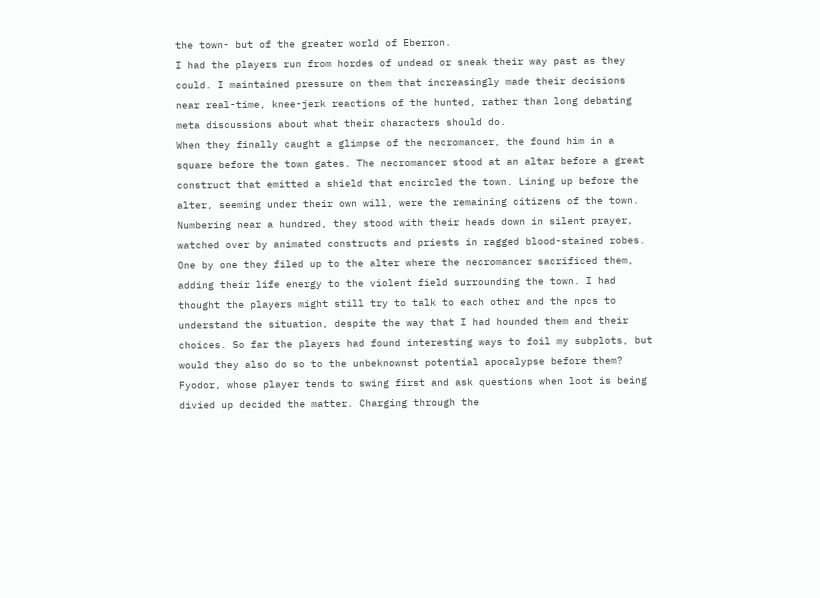the town- but of the greater world of Eberron.
I had the players run from hordes of undead or sneak their way past as they could. I maintained pressure on them that increasingly made their decisions near real-time, knee-jerk reactions of the hunted, rather than long debating meta discussions about what their characters should do.
When they finally caught a glimpse of the necromancer, the found him in a square before the town gates. The necromancer stood at an altar before a great construct that emitted a shield that encircled the town. Lining up before the alter, seeming under their own will, were the remaining citizens of the town. Numbering near a hundred, they stood with their heads down in silent prayer, watched over by animated constructs and priests in ragged blood-stained robes. One by one they filed up to the alter where the necromancer sacrificed them, adding their life energy to the violent field surrounding the town. I had thought the players might still try to talk to each other and the npcs to understand the situation, despite the way that I had hounded them and their choices. So far the players had found interesting ways to foil my subplots, but would they also do so to the unbeknownst potential apocalypse before them?
Fyodor, whose player tends to swing first and ask questions when loot is being divied up decided the matter. Charging through the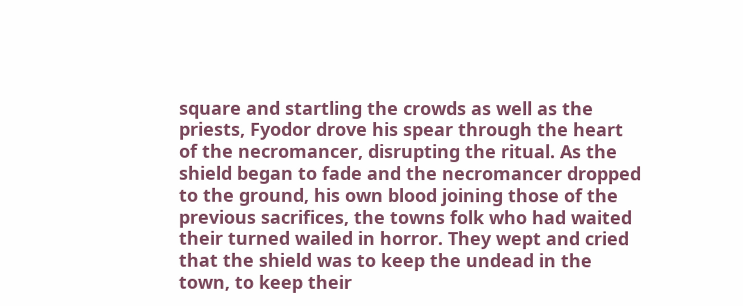square and startling the crowds as well as the priests, Fyodor drove his spear through the heart of the necromancer, disrupting the ritual. As the shield began to fade and the necromancer dropped to the ground, his own blood joining those of the previous sacrifices, the towns folk who had waited their turned wailed in horror. They wept and cried that the shield was to keep the undead in the town, to keep their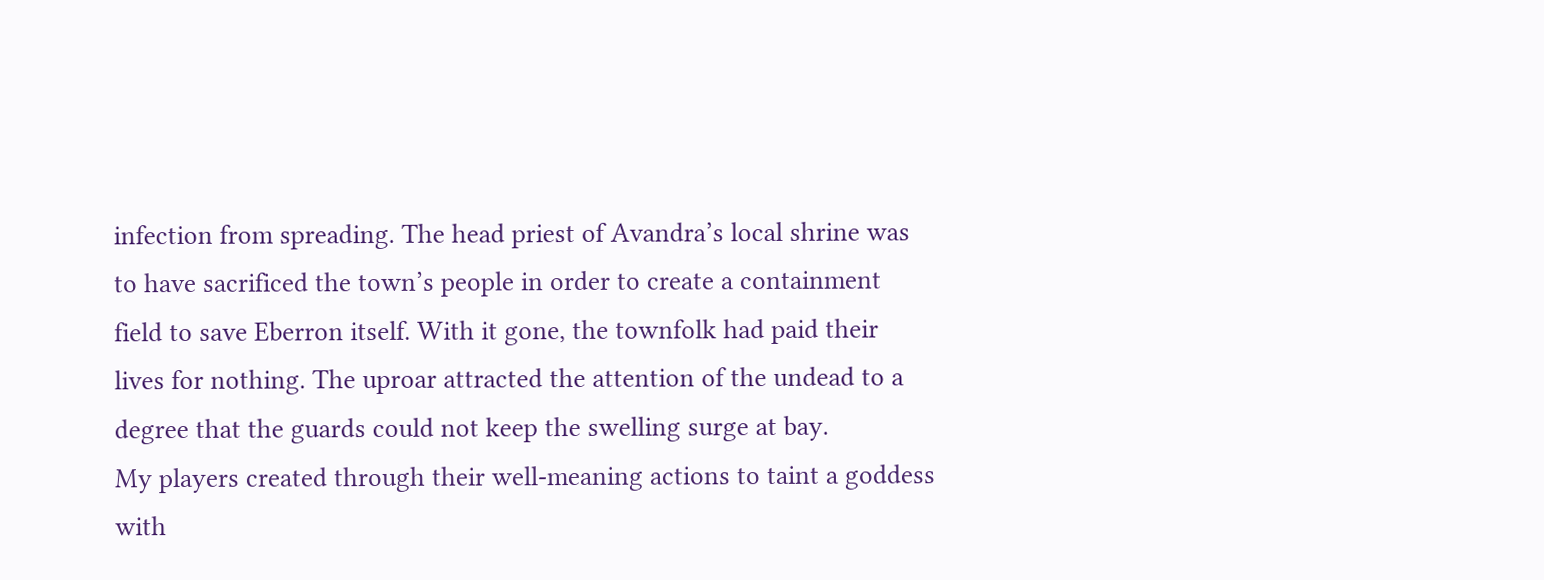infection from spreading. The head priest of Avandra’s local shrine was to have sacrificed the town’s people in order to create a containment field to save Eberron itself. With it gone, the townfolk had paid their lives for nothing. The uproar attracted the attention of the undead to a degree that the guards could not keep the swelling surge at bay.
My players created through their well-meaning actions to taint a goddess with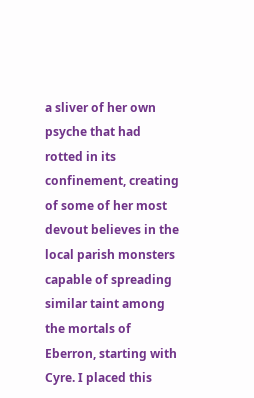a sliver of her own psyche that had rotted in its confinement, creating of some of her most devout believes in the local parish monsters capable of spreading similar taint among the mortals of Eberron, starting with Cyre. I placed this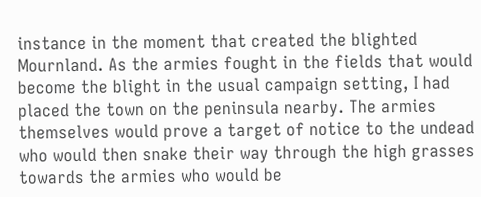instance in the moment that created the blighted Mournland. As the armies fought in the fields that would become the blight in the usual campaign setting, I had placed the town on the peninsula nearby. The armies themselves would prove a target of notice to the undead who would then snake their way through the high grasses towards the armies who would be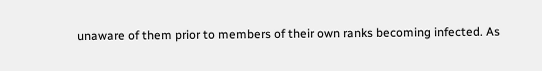unaware of them prior to members of their own ranks becoming infected. As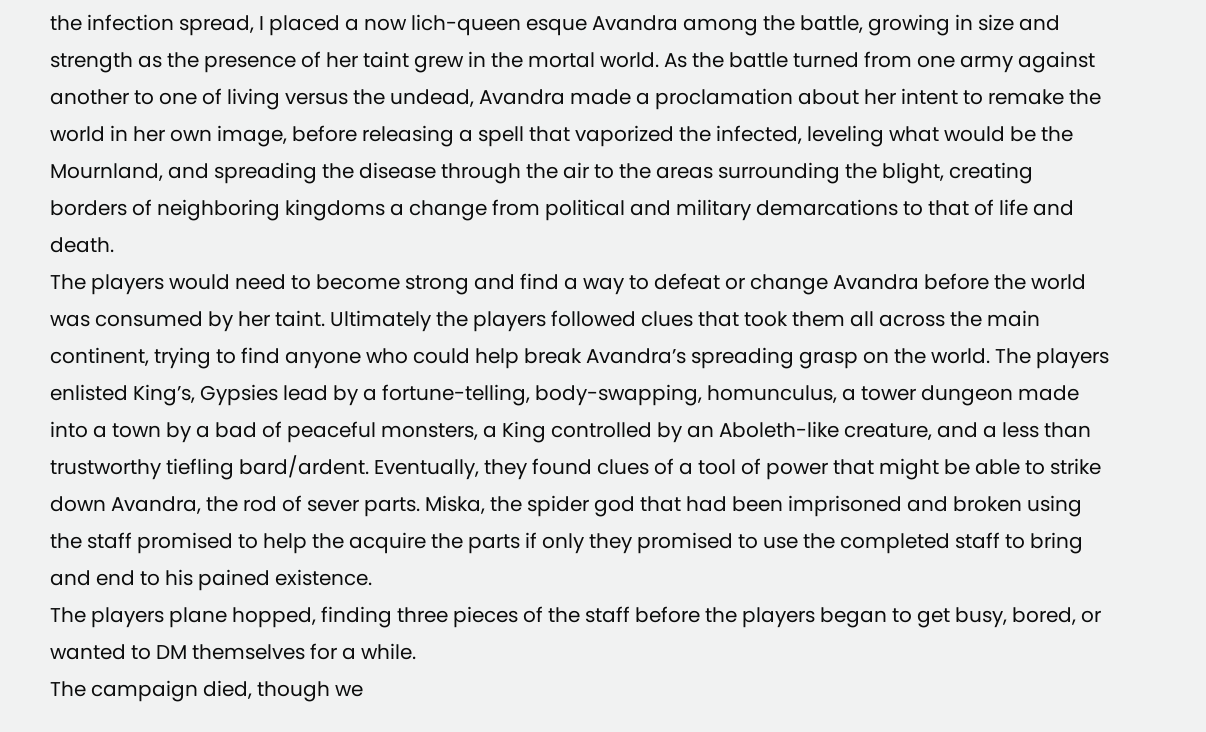the infection spread, I placed a now lich-queen esque Avandra among the battle, growing in size and strength as the presence of her taint grew in the mortal world. As the battle turned from one army against another to one of living versus the undead, Avandra made a proclamation about her intent to remake the world in her own image, before releasing a spell that vaporized the infected, leveling what would be the Mournland, and spreading the disease through the air to the areas surrounding the blight, creating borders of neighboring kingdoms a change from political and military demarcations to that of life and death.
The players would need to become strong and find a way to defeat or change Avandra before the world was consumed by her taint. Ultimately the players followed clues that took them all across the main continent, trying to find anyone who could help break Avandra’s spreading grasp on the world. The players enlisted King’s, Gypsies lead by a fortune-telling, body-swapping, homunculus, a tower dungeon made into a town by a bad of peaceful monsters, a King controlled by an Aboleth-like creature, and a less than trustworthy tiefling bard/ardent. Eventually, they found clues of a tool of power that might be able to strike down Avandra, the rod of sever parts. Miska, the spider god that had been imprisoned and broken using the staff promised to help the acquire the parts if only they promised to use the completed staff to bring and end to his pained existence.
The players plane hopped, finding three pieces of the staff before the players began to get busy, bored, or wanted to DM themselves for a while.
The campaign died, though we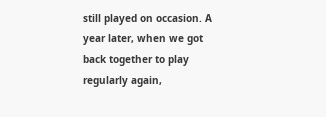still played on occasion. A year later, when we got back together to play regularly again,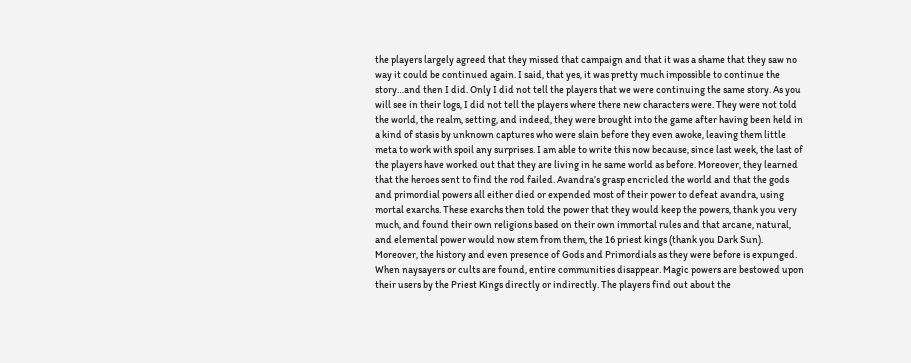the players largely agreed that they missed that campaign and that it was a shame that they saw no way it could be continued again. I said, that yes, it was pretty much impossible to continue the story…and then I did. Only I did not tell the players that we were continuing the same story. As you will see in their logs, I did not tell the players where there new characters were. They were not told the world, the realm, setting, and indeed, they were brought into the game after having been held in a kind of stasis by unknown captures who were slain before they even awoke, leaving them little meta to work with spoil any surprises. I am able to write this now because, since last week, the last of the players have worked out that they are living in he same world as before. Moreover, they learned that the heroes sent to find the rod failed. Avandra’s grasp encricled the world and that the gods and primordial powers all either died or expended most of their power to defeat avandra, using mortal exarchs. These exarchs then told the power that they would keep the powers, thank you very much, and found their own religions based on their own immortal rules and that arcane, natural, and elemental power would now stem from them, the 16 priest kings (thank you Dark Sun). Moreover, the history and even presence of Gods and Primordials as they were before is expunged. When naysayers or cults are found, entire communities disappear. Magic powers are bestowed upon their users by the Priest Kings directly or indirectly. The players find out about the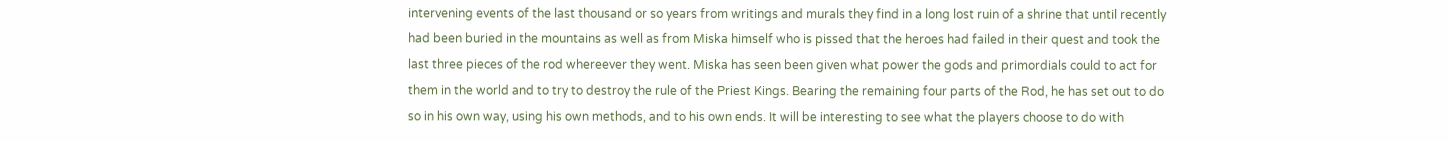intervening events of the last thousand or so years from writings and murals they find in a long lost ruin of a shrine that until recently had been buried in the mountains as well as from Miska himself who is pissed that the heroes had failed in their quest and took the last three pieces of the rod whereever they went. Miska has seen been given what power the gods and primordials could to act for them in the world and to try to destroy the rule of the Priest Kings. Bearing the remaining four parts of the Rod, he has set out to do so in his own way, using his own methods, and to his own ends. It will be interesting to see what the players choose to do with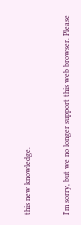this new knowledge.


I'm sorry, but we no longer support this web browser. Please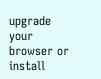upgrade your browser or install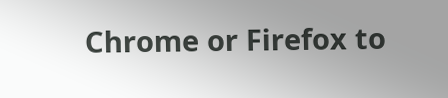Chrome or Firefox to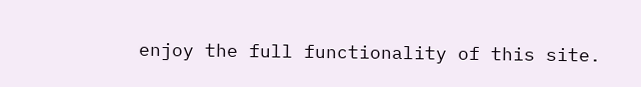enjoy the full functionality of this site.